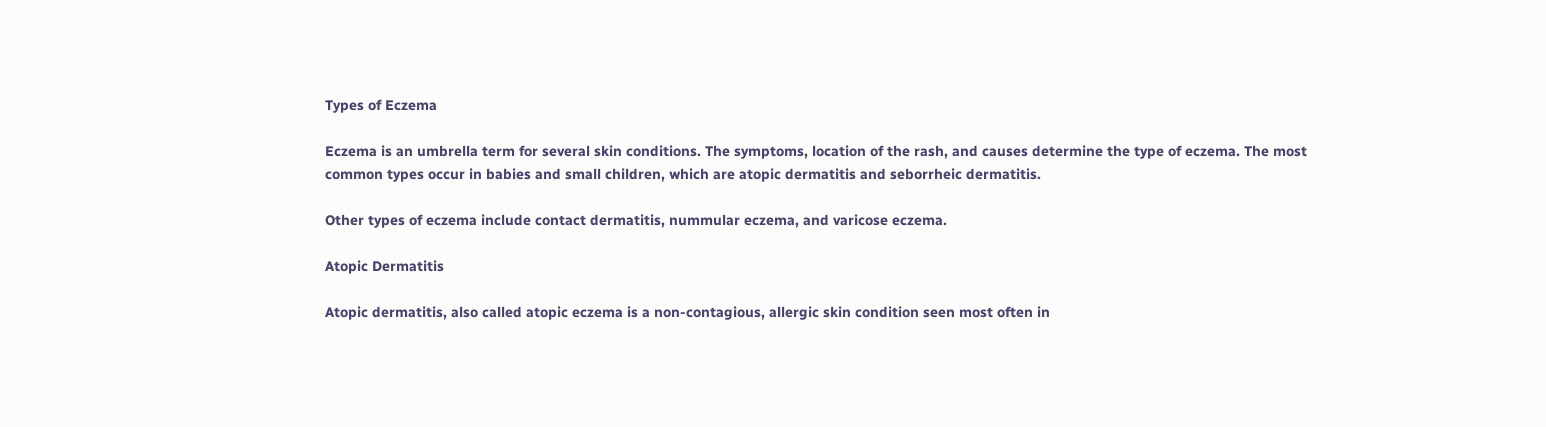Types of Eczema

Eczema is an umbrella term for several skin conditions. The symptoms, location of the rash, and causes determine the type of eczema. The most common types occur in babies and small children, which are atopic dermatitis and seborrheic dermatitis.

Other types of eczema include contact dermatitis, nummular eczema, and varicose eczema.

Atopic Dermatitis

Atopic dermatitis, also called atopic eczema is a non-contagious, allergic skin condition seen most often in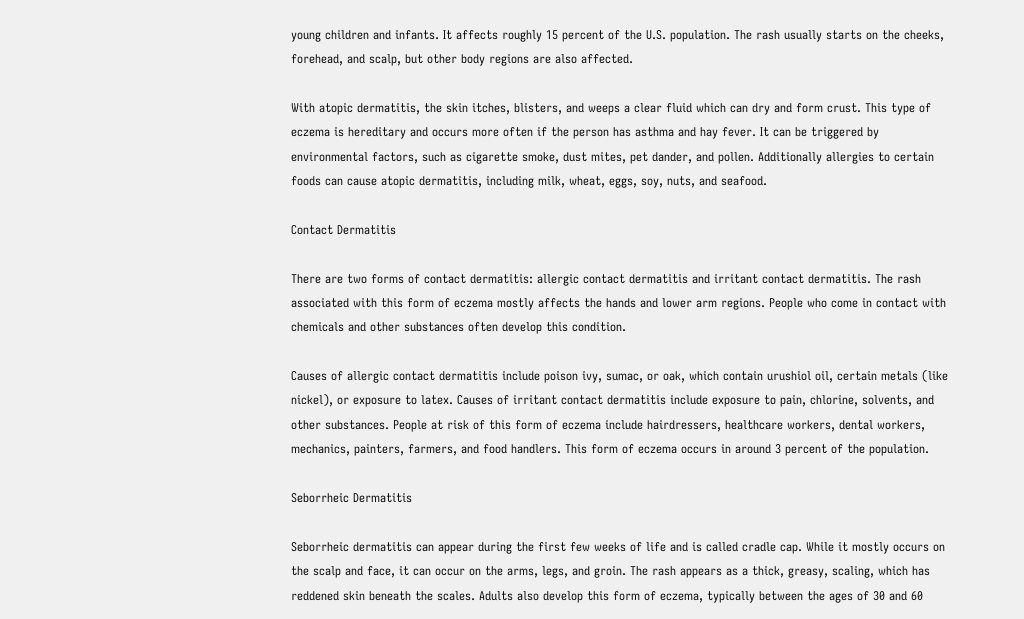young children and infants. It affects roughly 15 percent of the U.S. population. The rash usually starts on the cheeks, forehead, and scalp, but other body regions are also affected.

With atopic dermatitis, the skin itches, blisters, and weeps a clear fluid which can dry and form crust. This type of eczema is hereditary and occurs more often if the person has asthma and hay fever. It can be triggered by environmental factors, such as cigarette smoke, dust mites, pet dander, and pollen. Additionally allergies to certain foods can cause atopic dermatitis, including milk, wheat, eggs, soy, nuts, and seafood.

Contact Dermatitis

There are two forms of contact dermatitis: allergic contact dermatitis and irritant contact dermatitis. The rash associated with this form of eczema mostly affects the hands and lower arm regions. People who come in contact with chemicals and other substances often develop this condition.

Causes of allergic contact dermatitis include poison ivy, sumac, or oak, which contain urushiol oil, certain metals (like nickel), or exposure to latex. Causes of irritant contact dermatitis include exposure to pain, chlorine, solvents, and other substances. People at risk of this form of eczema include hairdressers, healthcare workers, dental workers, mechanics, painters, farmers, and food handlers. This form of eczema occurs in around 3 percent of the population.

Seborrheic Dermatitis

Seborrheic dermatitis can appear during the first few weeks of life and is called cradle cap. While it mostly occurs on the scalp and face, it can occur on the arms, legs, and groin. The rash appears as a thick, greasy, scaling, which has reddened skin beneath the scales. Adults also develop this form of eczema, typically between the ages of 30 and 60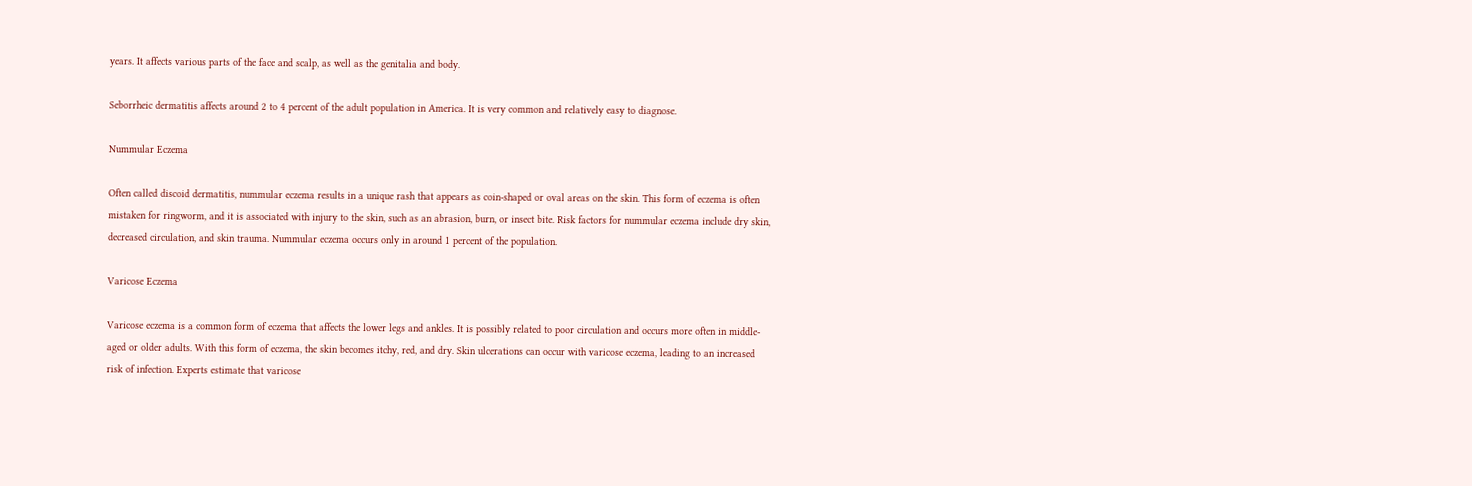years. It affects various parts of the face and scalp, as well as the genitalia and body.

Seborrheic dermatitis affects around 2 to 4 percent of the adult population in America. It is very common and relatively easy to diagnose.

Nummular Eczema

Often called discoid dermatitis, nummular eczema results in a unique rash that appears as coin-shaped or oval areas on the skin. This form of eczema is often mistaken for ringworm, and it is associated with injury to the skin, such as an abrasion, burn, or insect bite. Risk factors for nummular eczema include dry skin, decreased circulation, and skin trauma. Nummular eczema occurs only in around 1 percent of the population.

Varicose Eczema

Varicose eczema is a common form of eczema that affects the lower legs and ankles. It is possibly related to poor circulation and occurs more often in middle-aged or older adults. With this form of eczema, the skin becomes itchy, red, and dry. Skin ulcerations can occur with varicose eczema, leading to an increased risk of infection. Experts estimate that varicose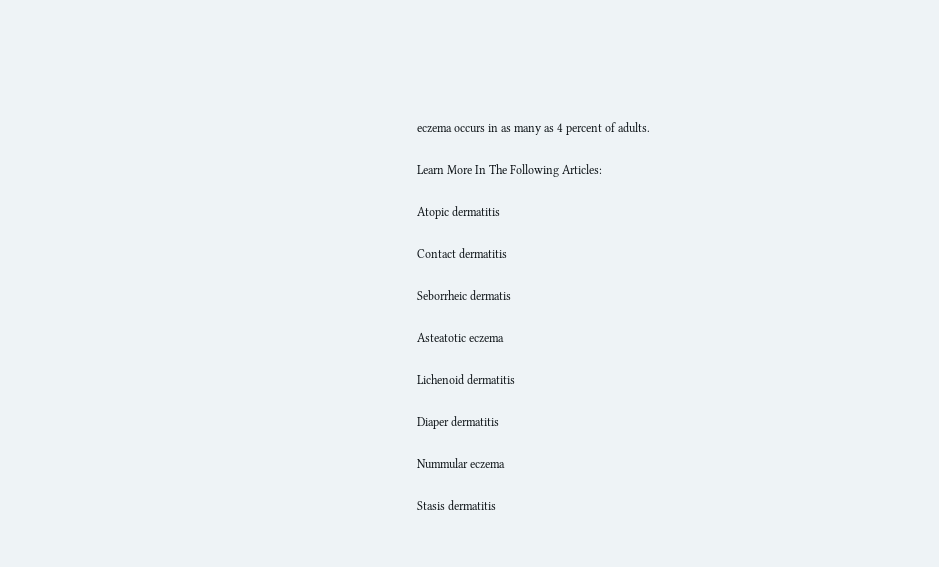eczema occurs in as many as 4 percent of adults.

Learn More In The Following Articles:

Atopic dermatitis

Contact dermatitis

Seborrheic dermatis

Asteatotic eczema

Lichenoid dermatitis

Diaper dermatitis

Nummular eczema

Stasis dermatitis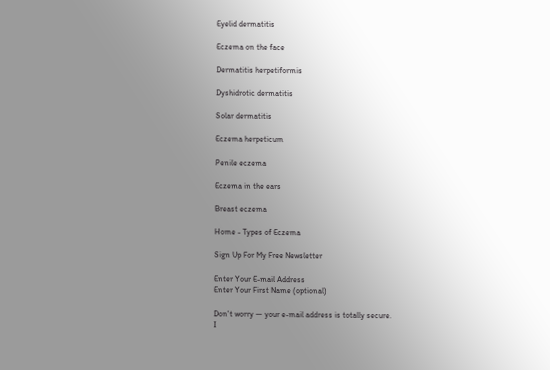Eyelid dermatitis

Eczema on the face

Dermatitis herpetiformis

Dyshidrotic dermatitis

Solar dermatitis

Eczema herpeticum

Penile eczema

Eczema in the ears

Breast eczema

Home - Types of Eczema

Sign Up For My Free Newsletter

Enter Your E-mail Address
Enter Your First Name (optional)

Don't worry — your e-mail address is totally secure.
I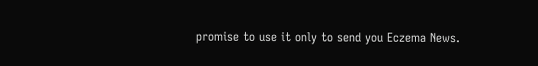promise to use it only to send you Eczema News.